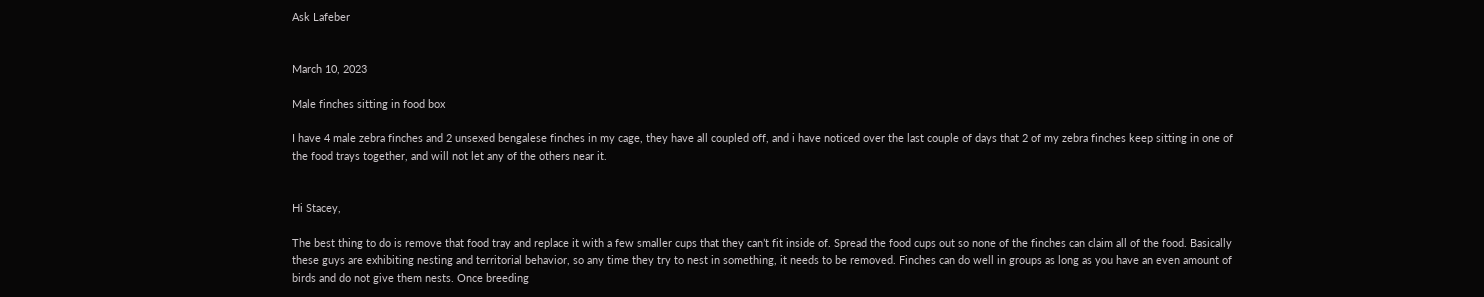Ask Lafeber


March 10, 2023

Male finches sitting in food box

I have 4 male zebra finches and 2 unsexed bengalese finches in my cage, they have all coupled off, and i have noticed over the last couple of days that 2 of my zebra finches keep sitting in one of the food trays together, and will not let any of the others near it.


Hi Stacey,

The best thing to do is remove that food tray and replace it with a few smaller cups that they can’t fit inside of. Spread the food cups out so none of the finches can claim all of the food. Basically these guys are exhibiting nesting and territorial behavior, so any time they try to nest in something, it needs to be removed. Finches can do well in groups as long as you have an even amount of birds and do not give them nests. Once breeding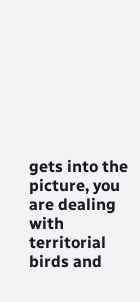gets into the picture, you are dealing with territorial birds and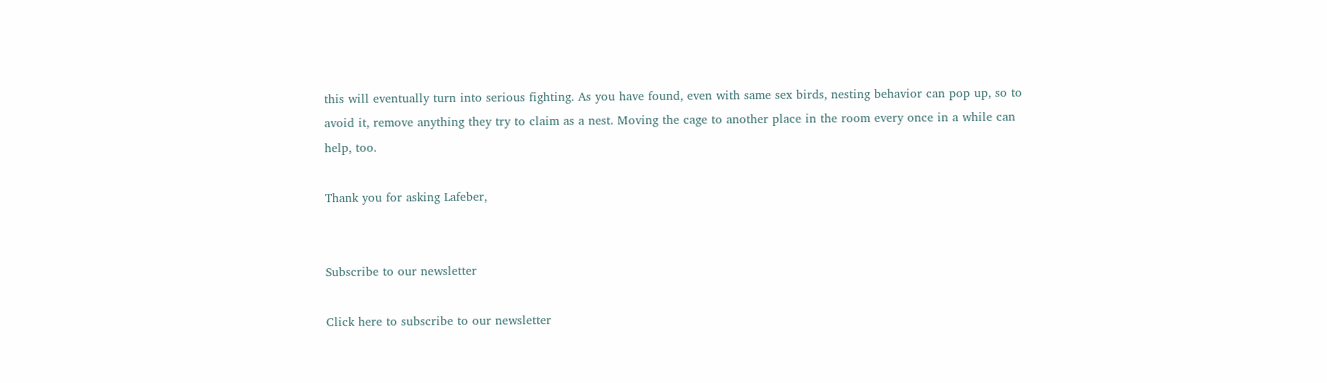this will eventually turn into serious fighting. As you have found, even with same sex birds, nesting behavior can pop up, so to avoid it, remove anything they try to claim as a nest. Moving the cage to another place in the room every once in a while can help, too.

Thank you for asking Lafeber,


Subscribe to our newsletter

Click here to subscribe to our newsletter